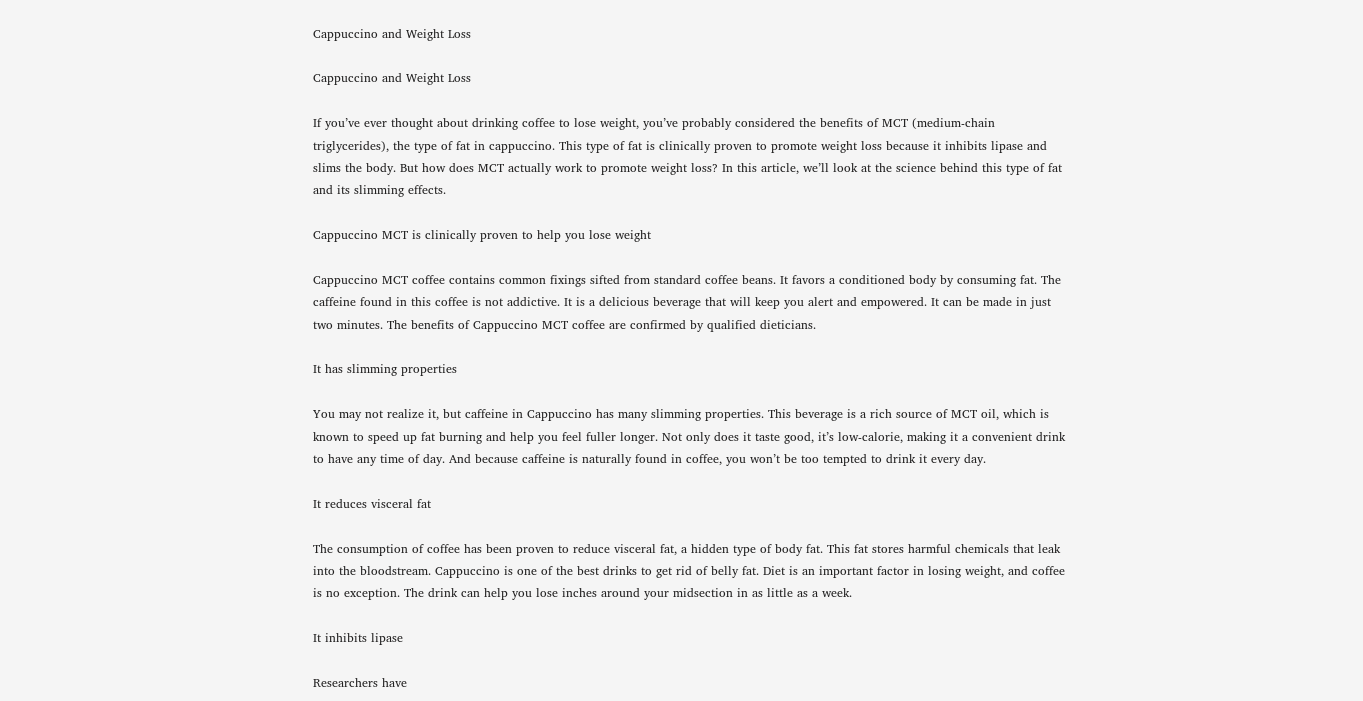Cappuccino and Weight Loss

Cappuccino and Weight Loss

If you’ve ever thought about drinking coffee to lose weight, you’ve probably considered the benefits of MCT (medium-chain triglycerides), the type of fat in cappuccino. This type of fat is clinically proven to promote weight loss because it inhibits lipase and slims the body. But how does MCT actually work to promote weight loss? In this article, we’ll look at the science behind this type of fat and its slimming effects.

Cappuccino MCT is clinically proven to help you lose weight

Cappuccino MCT coffee contains common fixings sifted from standard coffee beans. It favors a conditioned body by consuming fat. The caffeine found in this coffee is not addictive. It is a delicious beverage that will keep you alert and empowered. It can be made in just two minutes. The benefits of Cappuccino MCT coffee are confirmed by qualified dieticians.

It has slimming properties

You may not realize it, but caffeine in Cappuccino has many slimming properties. This beverage is a rich source of MCT oil, which is known to speed up fat burning and help you feel fuller longer. Not only does it taste good, it’s low-calorie, making it a convenient drink to have any time of day. And because caffeine is naturally found in coffee, you won’t be too tempted to drink it every day.

It reduces visceral fat

The consumption of coffee has been proven to reduce visceral fat, a hidden type of body fat. This fat stores harmful chemicals that leak into the bloodstream. Cappuccino is one of the best drinks to get rid of belly fat. Diet is an important factor in losing weight, and coffee is no exception. The drink can help you lose inches around your midsection in as little as a week.

It inhibits lipase

Researchers have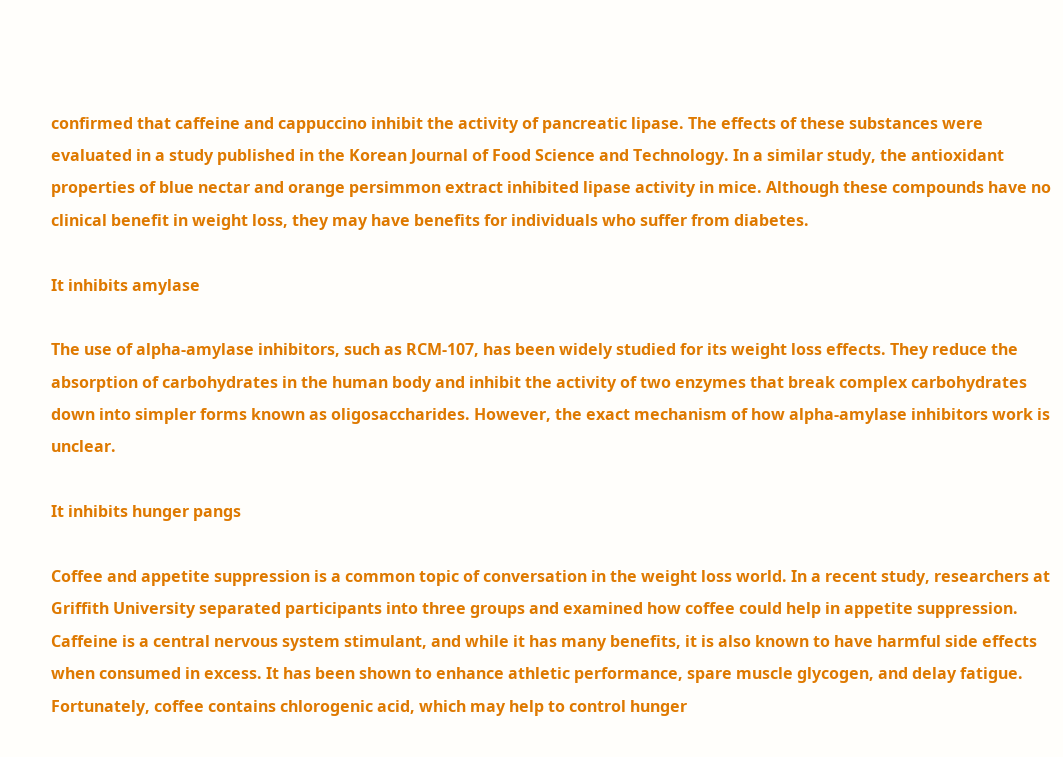confirmed that caffeine and cappuccino inhibit the activity of pancreatic lipase. The effects of these substances were evaluated in a study published in the Korean Journal of Food Science and Technology. In a similar study, the antioxidant properties of blue nectar and orange persimmon extract inhibited lipase activity in mice. Although these compounds have no clinical benefit in weight loss, they may have benefits for individuals who suffer from diabetes.

It inhibits amylase

The use of alpha-amylase inhibitors, such as RCM-107, has been widely studied for its weight loss effects. They reduce the absorption of carbohydrates in the human body and inhibit the activity of two enzymes that break complex carbohydrates down into simpler forms known as oligosaccharides. However, the exact mechanism of how alpha-amylase inhibitors work is unclear.

It inhibits hunger pangs

Coffee and appetite suppression is a common topic of conversation in the weight loss world. In a recent study, researchers at Griffith University separated participants into three groups and examined how coffee could help in appetite suppression. Caffeine is a central nervous system stimulant, and while it has many benefits, it is also known to have harmful side effects when consumed in excess. It has been shown to enhance athletic performance, spare muscle glycogen, and delay fatigue. Fortunately, coffee contains chlorogenic acid, which may help to control hunger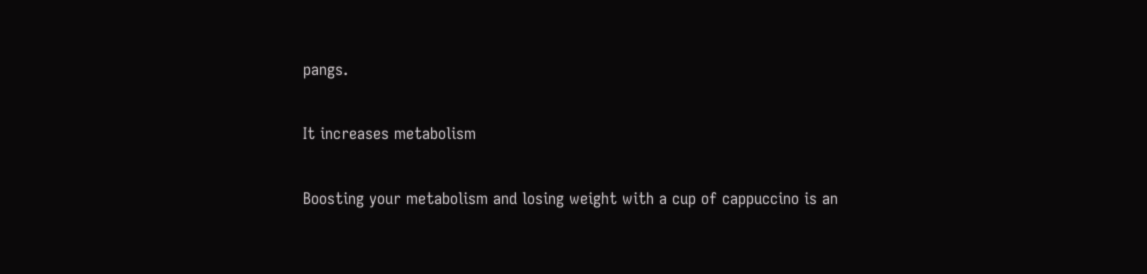pangs.

It increases metabolism

Boosting your metabolism and losing weight with a cup of cappuccino is an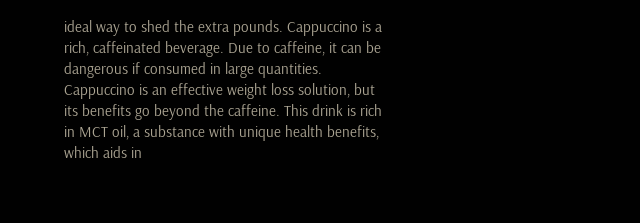ideal way to shed the extra pounds. Cappuccino is a rich, caffeinated beverage. Due to caffeine, it can be dangerous if consumed in large quantities. Cappuccino is an effective weight loss solution, but its benefits go beyond the caffeine. This drink is rich in MCT oil, a substance with unique health benefits, which aids in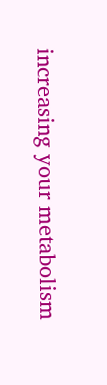increasing your metabolism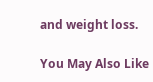and weight loss.

You May Also Like